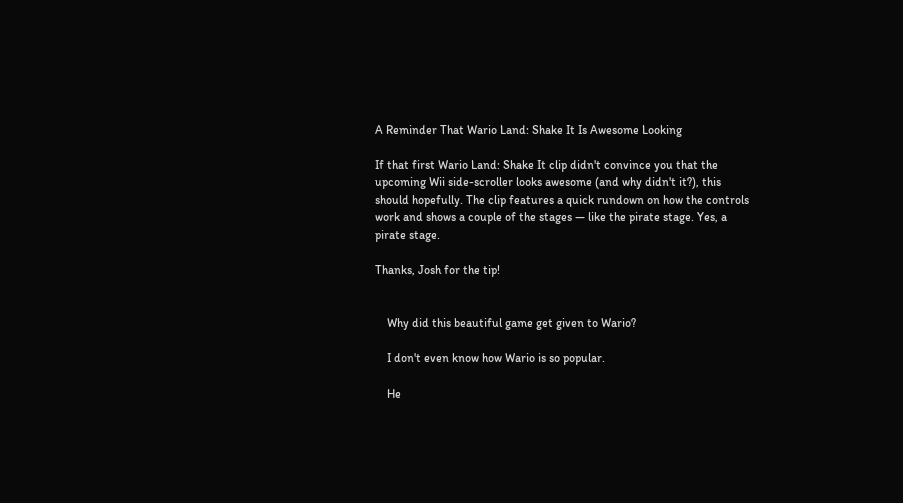A Reminder That Wario Land: Shake It Is Awesome Looking

If that first Wario Land: Shake It clip didn't convince you that the upcoming Wii side-scroller looks awesome (and why didn't it?), this should hopefully. The clip features a quick rundown on how the controls work and shows a couple of the stages — like the pirate stage. Yes, a pirate stage.

Thanks, Josh for the tip!


    Why did this beautiful game get given to Wario?

    I don't even know how Wario is so popular.

    He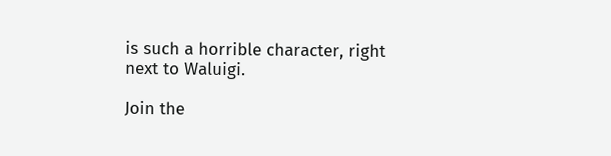is such a horrible character, right next to Waluigi.

Join the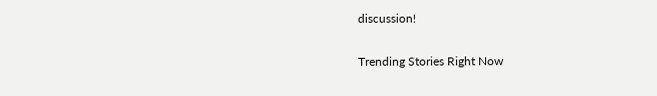discussion!

Trending Stories Right Now